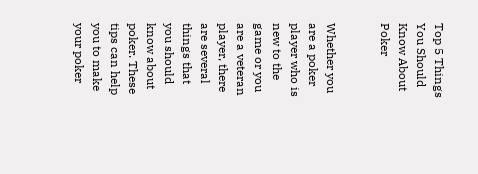Top 5 Things You Should Know About Poker


Whether you are a poker player who is new to the game or you are a veteran player, there are several things that you should know about poker. These tips can help you to make your poker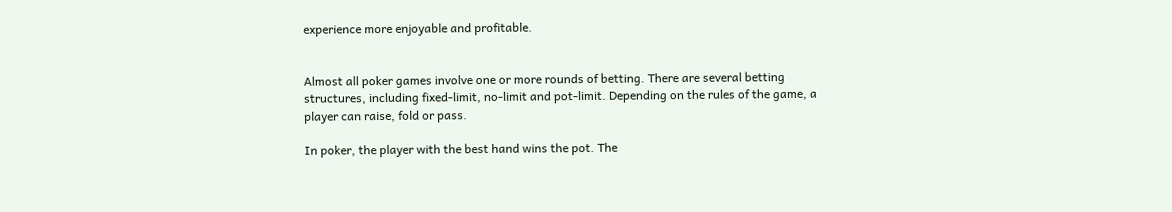experience more enjoyable and profitable.


Almost all poker games involve one or more rounds of betting. There are several betting structures, including fixed-limit, no-limit and pot-limit. Depending on the rules of the game, a player can raise, fold or pass.

In poker, the player with the best hand wins the pot. The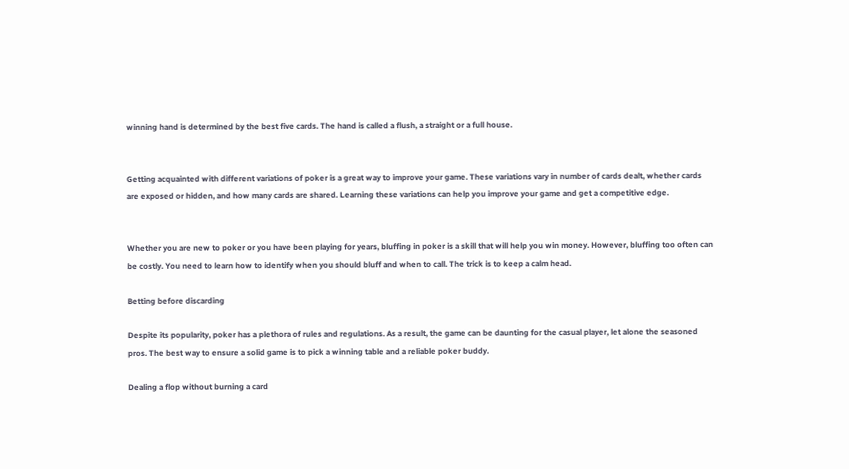winning hand is determined by the best five cards. The hand is called a flush, a straight or a full house.


Getting acquainted with different variations of poker is a great way to improve your game. These variations vary in number of cards dealt, whether cards are exposed or hidden, and how many cards are shared. Learning these variations can help you improve your game and get a competitive edge.


Whether you are new to poker or you have been playing for years, bluffing in poker is a skill that will help you win money. However, bluffing too often can be costly. You need to learn how to identify when you should bluff and when to call. The trick is to keep a calm head.

Betting before discarding

Despite its popularity, poker has a plethora of rules and regulations. As a result, the game can be daunting for the casual player, let alone the seasoned pros. The best way to ensure a solid game is to pick a winning table and a reliable poker buddy.

Dealing a flop without burning a card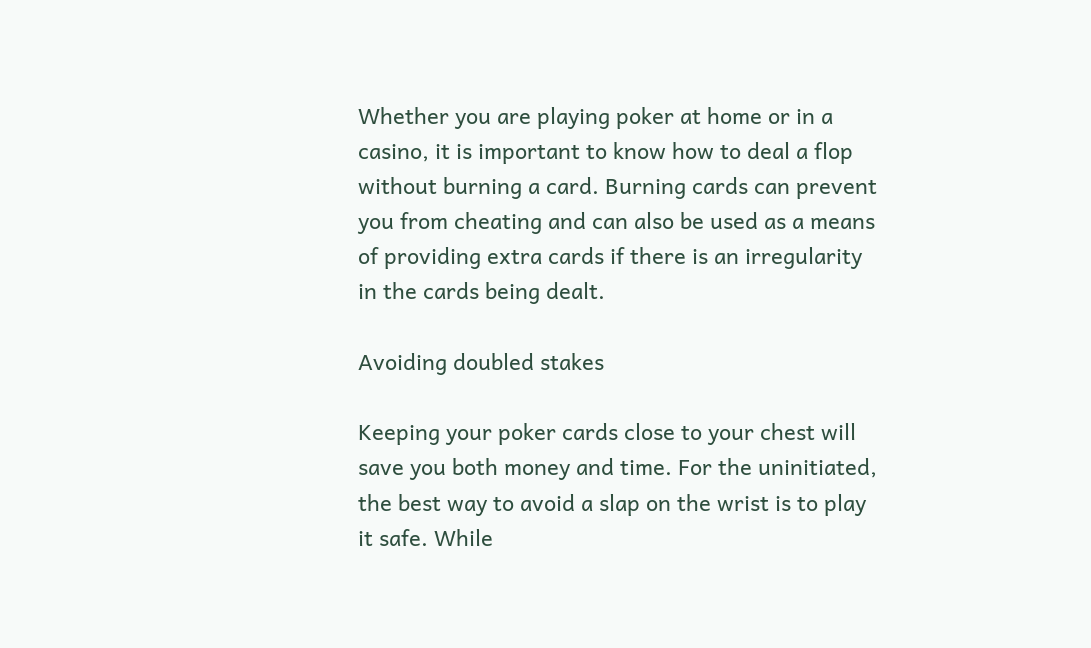Whether you are playing poker at home or in a casino, it is important to know how to deal a flop without burning a card. Burning cards can prevent you from cheating and can also be used as a means of providing extra cards if there is an irregularity in the cards being dealt.

Avoiding doubled stakes

Keeping your poker cards close to your chest will save you both money and time. For the uninitiated, the best way to avoid a slap on the wrist is to play it safe. While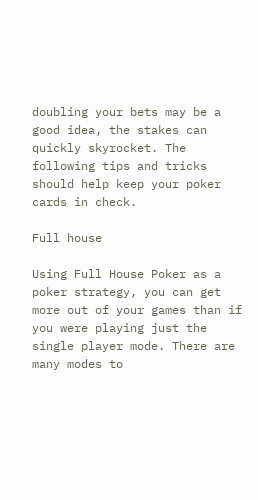doubling your bets may be a good idea, the stakes can quickly skyrocket. The following tips and tricks should help keep your poker cards in check.

Full house

Using Full House Poker as a poker strategy, you can get more out of your games than if you were playing just the single player mode. There are many modes to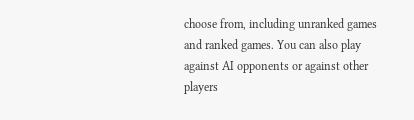choose from, including unranked games and ranked games. You can also play against AI opponents or against other players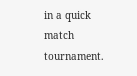in a quick match tournament.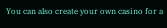You can also create your own casino for a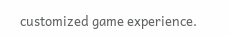customized game experience.